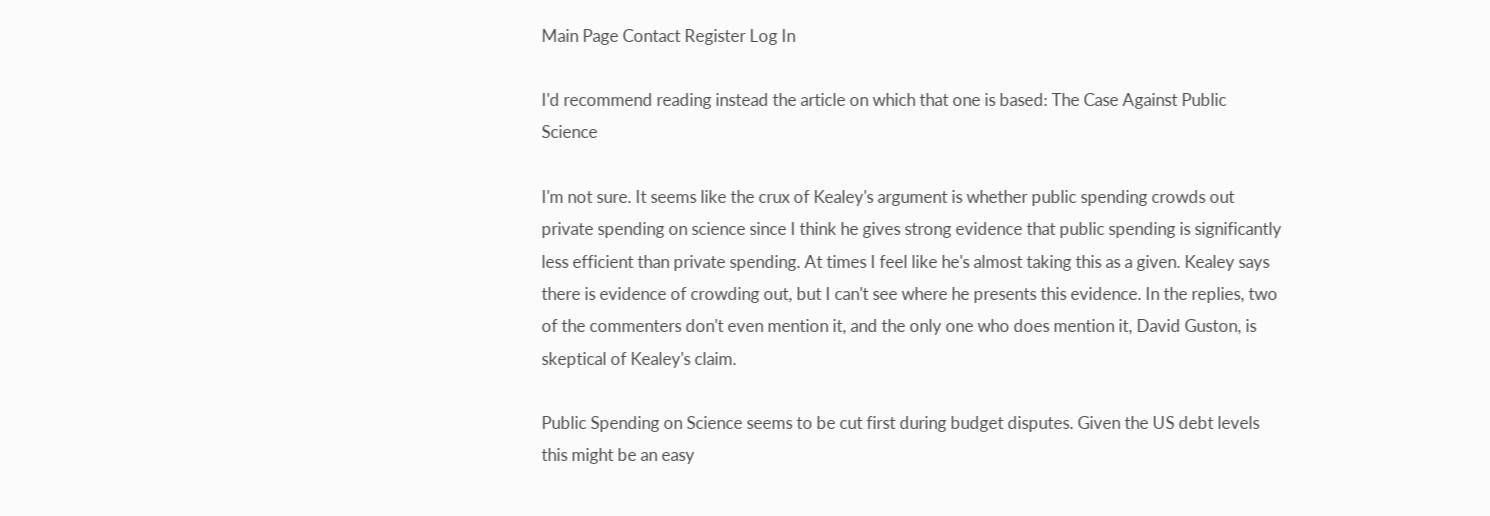Main Page Contact Register Log In

I'd recommend reading instead the article on which that one is based: The Case Against Public Science

I'm not sure. It seems like the crux of Kealey's argument is whether public spending crowds out private spending on science since I think he gives strong evidence that public spending is significantly less efficient than private spending. At times I feel like he's almost taking this as a given. Kealey says there is evidence of crowding out, but I can't see where he presents this evidence. In the replies, two of the commenters don't even mention it, and the only one who does mention it, David Guston, is skeptical of Kealey's claim.

Public Spending on Science seems to be cut first during budget disputes. Given the US debt levels this might be an easy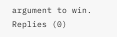argument to win.
Replies (0)